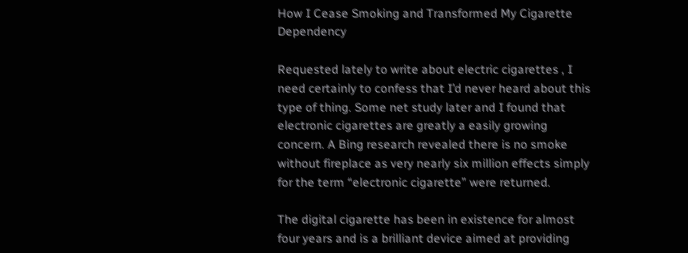How I Cease Smoking and Transformed My Cigarette Dependency

Requested lately to write about electric cigarettes , I need certainly to confess that I’d never heard about this type of thing. Some net study later and I found that electronic cigarettes are greatly a easily growing concern. A Bing research revealed there is no smoke without fireplace as very nearly six million effects simply for the term “electronic cigarette” were returned.

The digital cigarette has been in existence for almost four years and is a brilliant device aimed at providing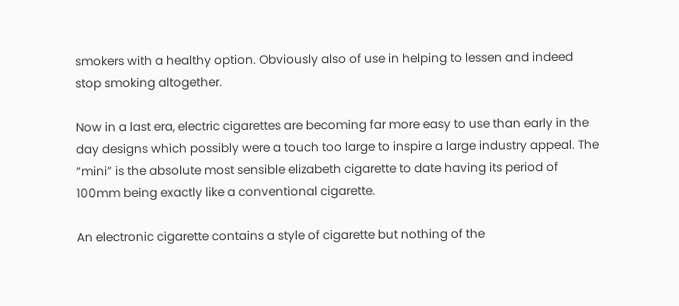smokers with a healthy option. Obviously also of use in helping to lessen and indeed stop smoking altogether.

Now in a last era, electric cigarettes are becoming far more easy to use than early in the day designs which possibly were a touch too large to inspire a large industry appeal. The “mini” is the absolute most sensible elizabeth cigarette to date having its period of 100mm being exactly like a conventional cigarette.

An electronic cigarette contains a style of cigarette but nothing of the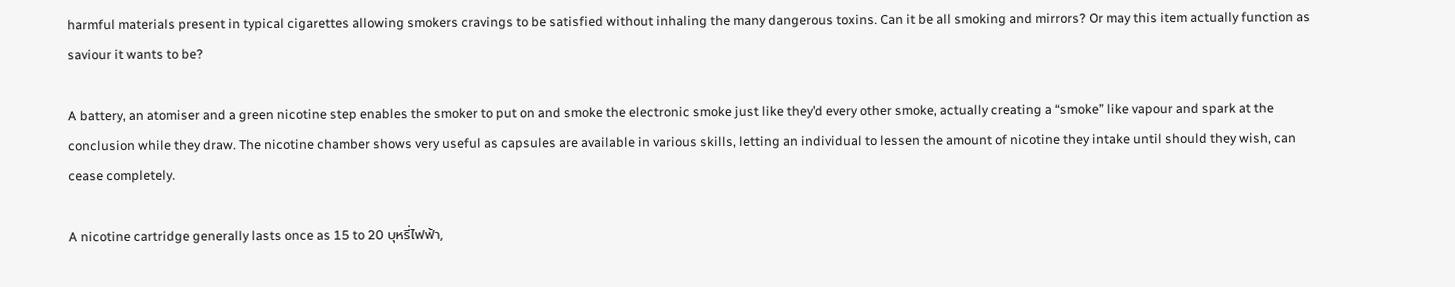harmful materials present in typical cigarettes allowing smokers cravings to be satisfied without inhaling the many dangerous toxins. Can it be all smoking and mirrors? Or may this item actually function as saviour it wants to be?

A battery, an atomiser and a green nicotine step enables the smoker to put on and smoke the electronic smoke just like they’d every other smoke, actually creating a “smoke” like vapour and spark at the conclusion while they draw. The nicotine chamber shows very useful as capsules are available in various skills, letting an individual to lessen the amount of nicotine they intake until should they wish, can cease completely.

A nicotine cartridge generally lasts once as 15 to 20 บุหรี่ไฟฟ้า,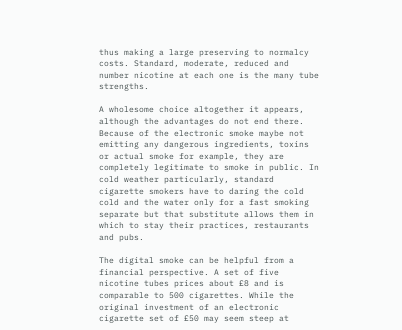thus making a large preserving to normalcy costs. Standard, moderate, reduced and number nicotine at each one is the many tube strengths.

A wholesome choice altogether it appears, although the advantages do not end there. Because of the electronic smoke maybe not emitting any dangerous ingredients, toxins or actual smoke for example, they are completely legitimate to smoke in public. In cold weather particularly, standard cigarette smokers have to daring the cold cold and the water only for a fast smoking separate but that substitute allows them in which to stay their practices, restaurants and pubs.

The digital smoke can be helpful from a financial perspective. A set of five nicotine tubes prices about £8 and is comparable to 500 cigarettes. While the original investment of an electronic cigarette set of £50 may seem steep at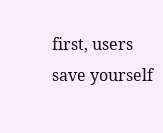first, users save yourself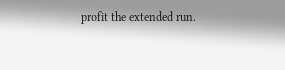profit the extended run.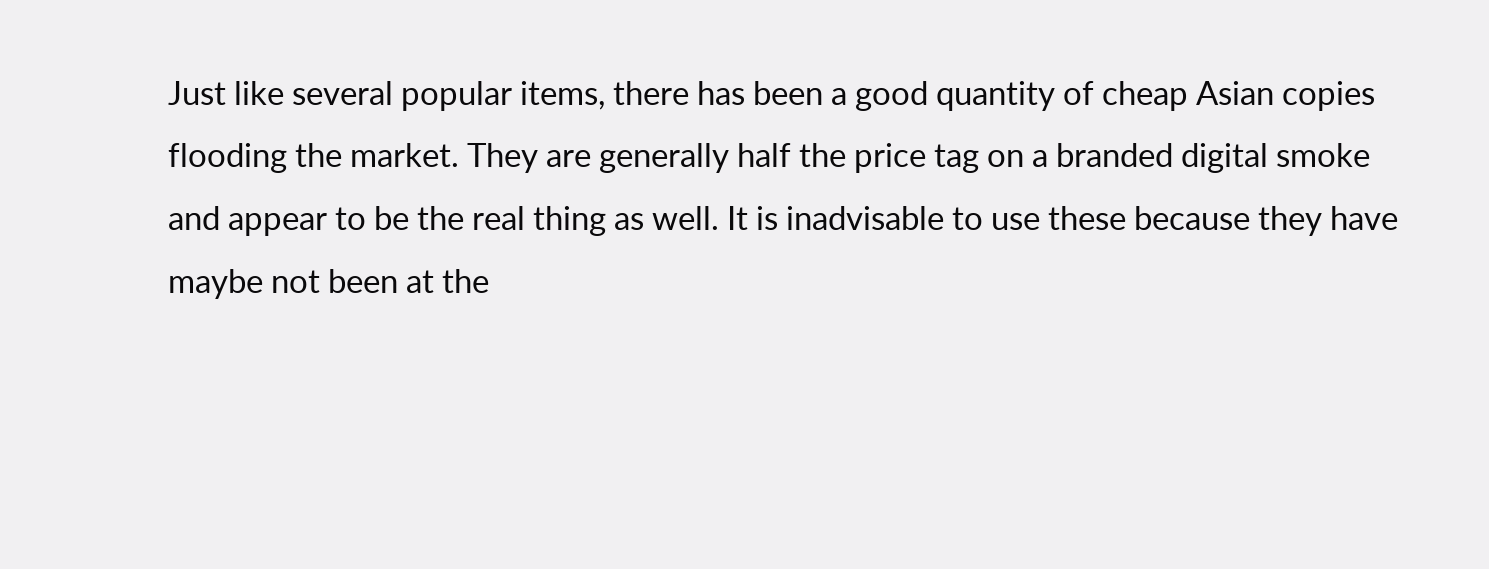Just like several popular items, there has been a good quantity of cheap Asian copies flooding the market. They are generally half the price tag on a branded digital smoke and appear to be the real thing as well. It is inadvisable to use these because they have maybe not been at the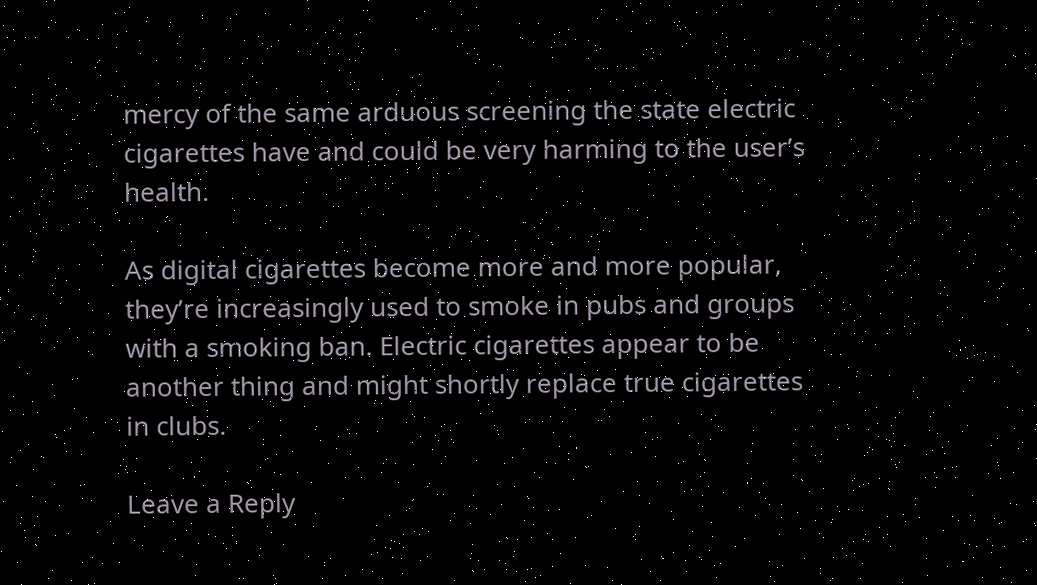mercy of the same arduous screening the state electric cigarettes have and could be very harming to the user’s health.

As digital cigarettes become more and more popular, they’re increasingly used to smoke in pubs and groups with a smoking ban. Electric cigarettes appear to be another thing and might shortly replace true cigarettes in clubs.

Leave a Reply